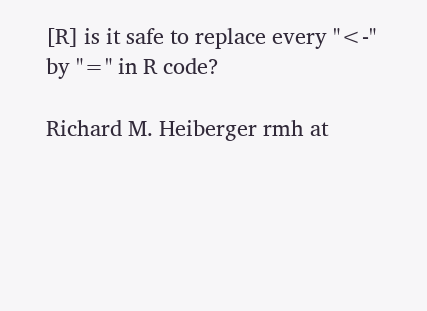[R] is it safe to replace every "<-" by "=" in R code?

Richard M. Heiberger rmh at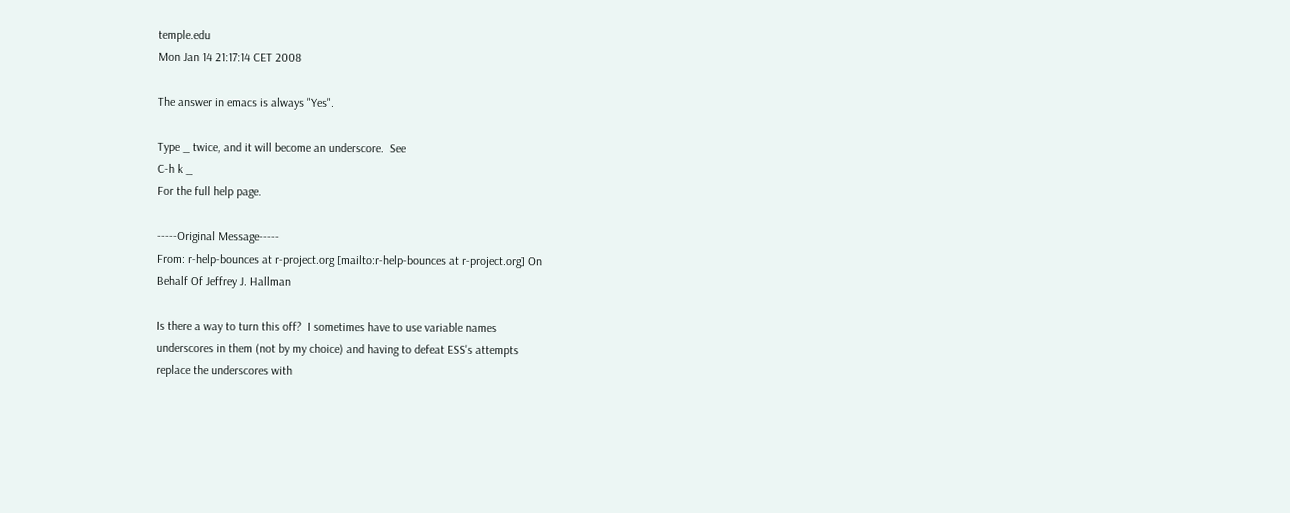temple.edu
Mon Jan 14 21:17:14 CET 2008

The answer in emacs is always "Yes".

Type _ twice, and it will become an underscore.  See
C-h k _
For the full help page.

-----Original Message-----
From: r-help-bounces at r-project.org [mailto:r-help-bounces at r-project.org] On
Behalf Of Jeffrey J. Hallman

Is there a way to turn this off?  I sometimes have to use variable names
underscores in them (not by my choice) and having to defeat ESS's attempts
replace the underscores with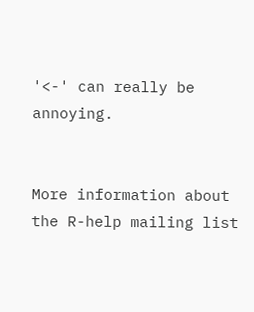'<-' can really be annoying.


More information about the R-help mailing list